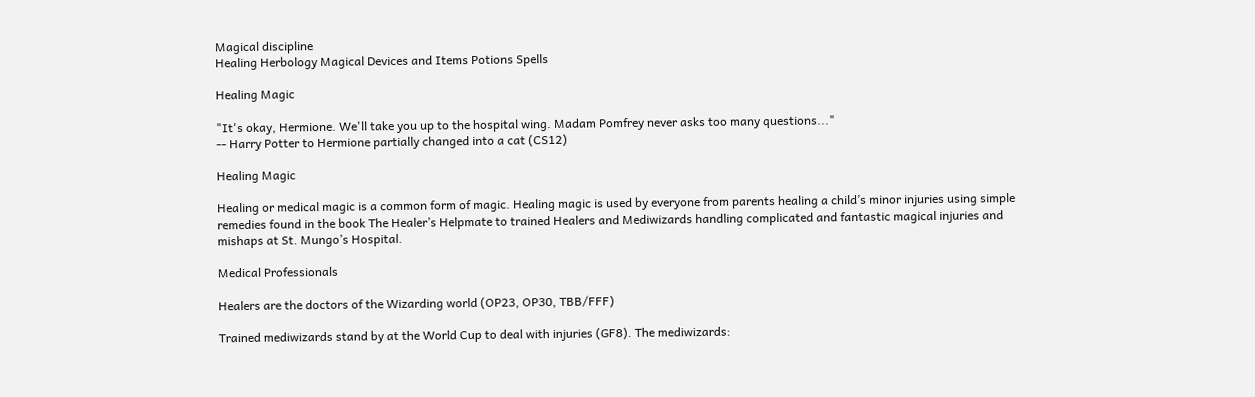Magical discipline
Healing Herbology Magical Devices and Items Potions Spells

Healing Magic

"It's okay, Hermione. We'll take you up to the hospital wing. Madam Pomfrey never asks too many questions..."
-- Harry Potter to Hermione partially changed into a cat (CS12)

Healing Magic

Healing or medical magic is a common form of magic. Healing magic is used by everyone from parents healing a child’s minor injuries using simple remedies found in the book The Healer’s Helpmate to trained Healers and Mediwizards handling complicated and fantastic magical injuries and mishaps at St. Mungo’s Hospital.

Medical Professionals

Healers are the doctors of the Wizarding world (OP23, OP30, TBB/FFF)

Trained mediwizards stand by at the World Cup to deal with injuries (GF8). The mediwizards: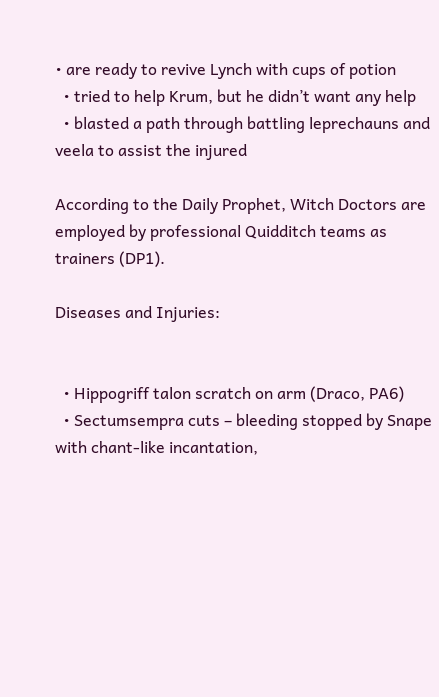• are ready to revive Lynch with cups of potion
  • tried to help Krum, but he didn’t want any help
  • blasted a path through battling leprechauns and veela to assist the injured

According to the Daily Prophet, Witch Doctors are employed by professional Quidditch teams as trainers (DP1).

Diseases and Injuries:


  • Hippogriff talon scratch on arm (Draco, PA6)
  • Sectumsempra cuts – bleeding stopped by Snape with chant-like incantation,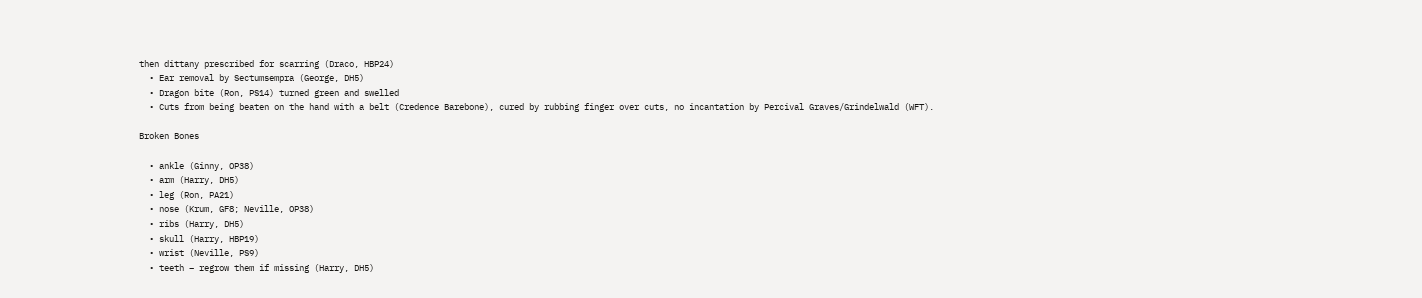then dittany prescribed for scarring (Draco, HBP24)
  • Ear removal by Sectumsempra (George, DH5)
  • Dragon bite (Ron, PS14) turned green and swelled
  • Cuts from being beaten on the hand with a belt (Credence Barebone), cured by rubbing finger over cuts, no incantation by Percival Graves/Grindelwald (WFT).

Broken Bones

  • ankle (Ginny, OP38)
  • arm (Harry, DH5)
  • leg (Ron, PA21)
  • nose (Krum, GF8; Neville, OP38)
  • ribs (Harry, DH5)
  • skull (Harry, HBP19)
  • wrist (Neville, PS9)
  • teeth – regrow them if missing (Harry, DH5)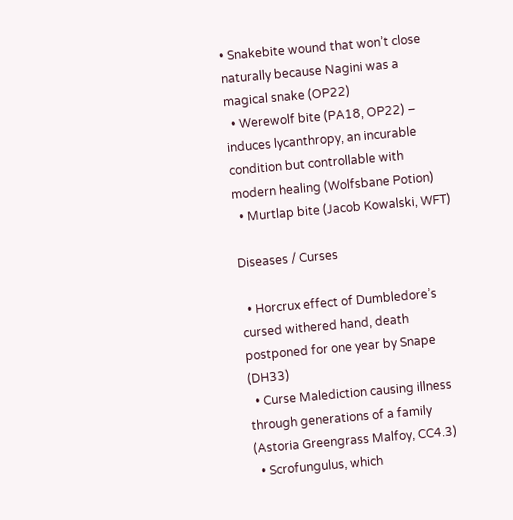• Snakebite wound that won’t close naturally because Nagini was a magical snake (OP22)
  • Werewolf bite (PA18, OP22) – induces lycanthropy, an incurable condition but controllable with modern healing (Wolfsbane Potion)
  • Murtlap bite (Jacob Kowalski, WFT)

Diseases / Curses

  • Horcrux effect of Dumbledore’s cursed withered hand, death postponed for one year by Snape (DH33)
  • Curse Malediction causing illness through generations of a family (Astoria Greengrass Malfoy, CC4.3)
  • Scrofungulus, which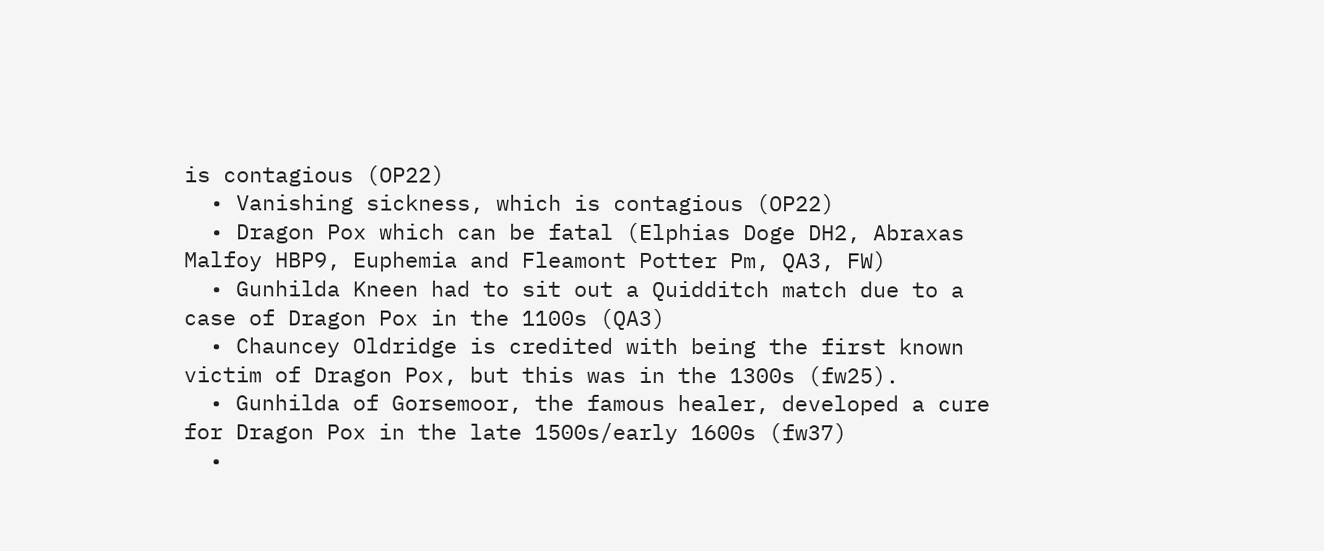is contagious (OP22)
  • Vanishing sickness, which is contagious (OP22)
  • Dragon Pox which can be fatal (Elphias Doge DH2, Abraxas Malfoy HBP9, Euphemia and Fleamont Potter Pm, QA3, FW)
  • Gunhilda Kneen had to sit out a Quidditch match due to a case of Dragon Pox in the 1100s (QA3)
  • Chauncey Oldridge is credited with being the first known victim of Dragon Pox, but this was in the 1300s (fw25).
  • Gunhilda of Gorsemoor, the famous healer, developed a cure for Dragon Pox in the late 1500s/early 1600s (fw37)
  •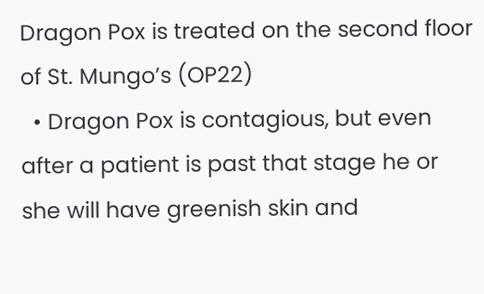Dragon Pox is treated on the second floor of St. Mungo’s (OP22)
  • Dragon Pox is contagious, but even after a patient is past that stage he or she will have greenish skin and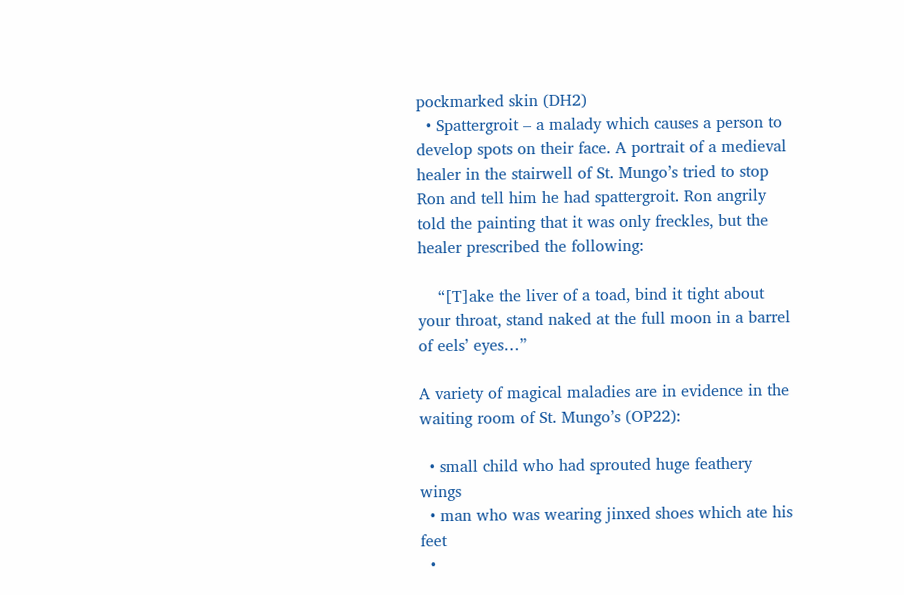pockmarked skin (DH2)
  • Spattergroit – a malady which causes a person to develop spots on their face. A portrait of a medieval healer in the stairwell of St. Mungo’s tried to stop Ron and tell him he had spattergroit. Ron angrily told the painting that it was only freckles, but the healer prescribed the following:

    “[T]ake the liver of a toad, bind it tight about your throat, stand naked at the full moon in a barrel of eels’ eyes…”

A variety of magical maladies are in evidence in the waiting room of St. Mungo’s (OP22):

  • small child who had sprouted huge feathery wings
  • man who was wearing jinxed shoes which ate his feet
  •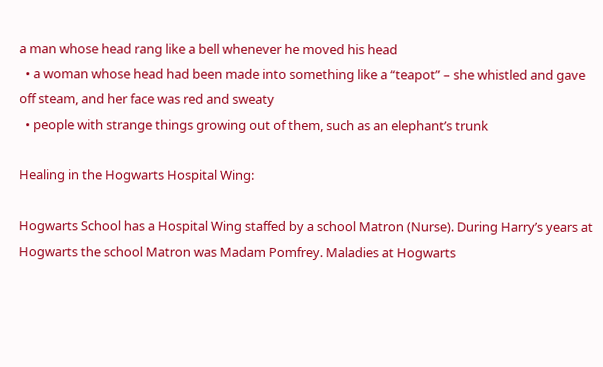a man whose head rang like a bell whenever he moved his head
  • a woman whose head had been made into something like a “teapot” – she whistled and gave off steam, and her face was red and sweaty
  • people with strange things growing out of them, such as an elephant’s trunk

Healing in the Hogwarts Hospital Wing:

Hogwarts School has a Hospital Wing staffed by a school Matron (Nurse). During Harry’s years at Hogwarts the school Matron was Madam Pomfrey. Maladies at Hogwarts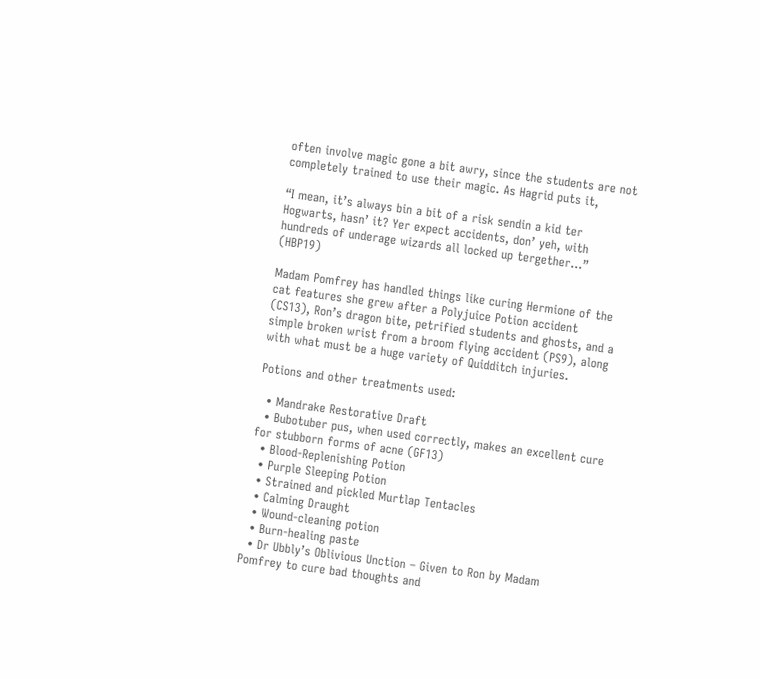often involve magic gone a bit awry, since the students are not completely trained to use their magic. As Hagrid puts it,

“I mean, it’s always bin a bit of a risk sendin a kid ter Hogwarts, hasn’ it? Yer expect accidents, don’ yeh, with hundreds of underage wizards all locked up tergether…” (HBP19)

Madam Pomfrey has handled things like curing Hermione of the cat features she grew after a Polyjuice Potion accident (CS13), Ron’s dragon bite, petrified students and ghosts, and a simple broken wrist from a broom flying accident (PS9), along with what must be a huge variety of Quidditch injuries.

Potions and other treatments used:

  • Mandrake Restorative Draft
  • Bubotuber pus, when used correctly, makes an excellent cure for stubborn forms of acne (GF13)
  • Blood-Replenishing Potion
  • Purple Sleeping Potion
  • Strained and pickled Murtlap Tentacles
  • Calming Draught
  • Wound-cleaning potion
  • Burn-healing paste
  • Dr Ubbly’s Oblivious Unction – Given to Ron by Madam Pomfrey to cure bad thoughts and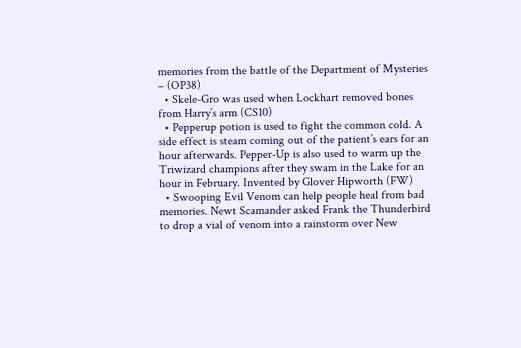memories from the battle of the Department of Mysteries – (OP38)
  • Skele-Gro was used when Lockhart removed bones from Harry’s arm (CS10)
  • Pepperup potion is used to fight the common cold. A side effect is steam coming out of the patient’s ears for an hour afterwards. Pepper-Up is also used to warm up the Triwizard champions after they swam in the Lake for an hour in February. Invented by Glover Hipworth (FW)
  • Swooping Evil Venom can help people heal from bad memories. Newt Scamander asked Frank the Thunderbird to drop a vial of venom into a rainstorm over New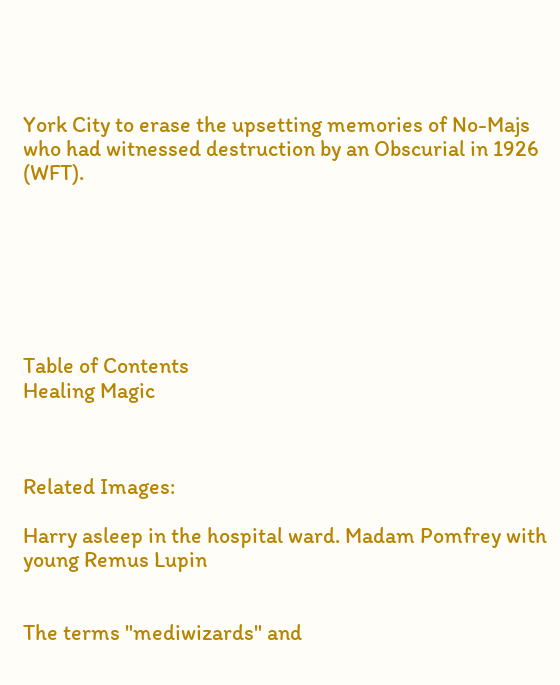York City to erase the upsetting memories of No-Majs who had witnessed destruction by an Obscurial in 1926 (WFT).







Table of Contents
Healing Magic



Related Images:

Harry asleep in the hospital ward. Madam Pomfrey with young Remus Lupin


The terms "mediwizards" and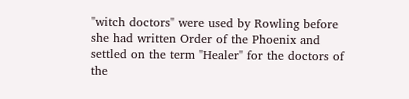"witch doctors" were used by Rowling before she had written Order of the Phoenix and settled on the term "Healer" for the doctors of the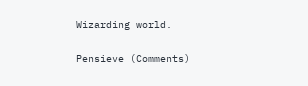Wizarding world.

Pensieve (Comments)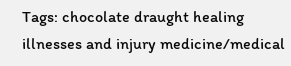Tags: chocolate draught healing illnesses and injury medicine/medical